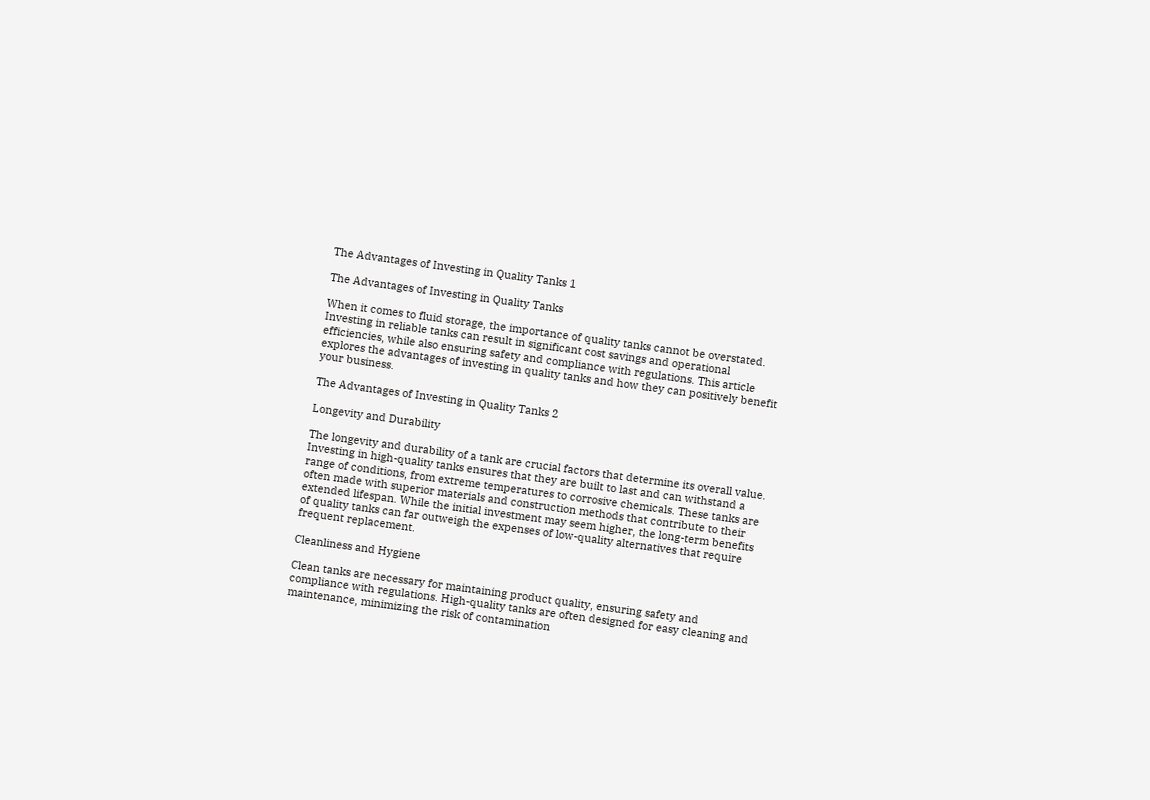The Advantages of Investing in Quality Tanks 1

The Advantages of Investing in Quality Tanks

When it comes to fluid storage, the importance of quality tanks cannot be overstated. Investing in reliable tanks can result in significant cost savings and operational efficiencies, while also ensuring safety and compliance with regulations. This article explores the advantages of investing in quality tanks and how they can positively benefit your business.

The Advantages of Investing in Quality Tanks 2

Longevity and Durability

The longevity and durability of a tank are crucial factors that determine its overall value. Investing in high-quality tanks ensures that they are built to last and can withstand a range of conditions, from extreme temperatures to corrosive chemicals. These tanks are often made with superior materials and construction methods that contribute to their extended lifespan. While the initial investment may seem higher, the long-term benefits of quality tanks can far outweigh the expenses of low-quality alternatives that require frequent replacement.

Cleanliness and Hygiene

Clean tanks are necessary for maintaining product quality, ensuring safety and compliance with regulations. High-quality tanks are often designed for easy cleaning and maintenance, minimizing the risk of contamination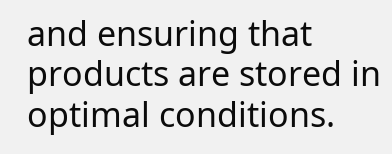and ensuring that products are stored in optimal conditions.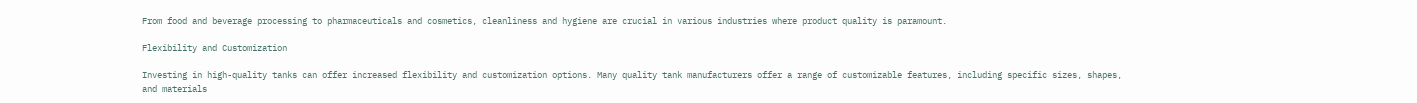From food and beverage processing to pharmaceuticals and cosmetics, cleanliness and hygiene are crucial in various industries where product quality is paramount.

Flexibility and Customization

Investing in high-quality tanks can offer increased flexibility and customization options. Many quality tank manufacturers offer a range of customizable features, including specific sizes, shapes, and materials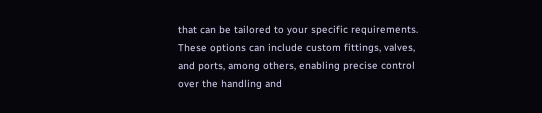that can be tailored to your specific requirements. These options can include custom fittings, valves, and ports, among others, enabling precise control over the handling and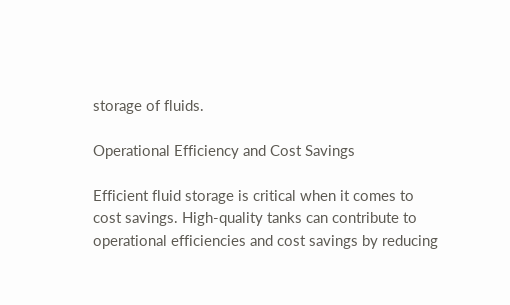storage of fluids.

Operational Efficiency and Cost Savings

Efficient fluid storage is critical when it comes to cost savings. High-quality tanks can contribute to operational efficiencies and cost savings by reducing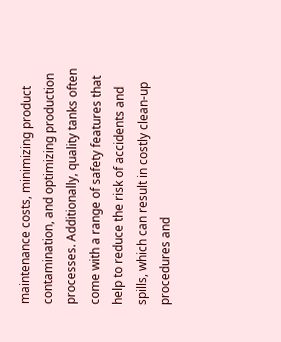maintenance costs, minimizing product contamination, and optimizing production processes. Additionally, quality tanks often come with a range of safety features that help to reduce the risk of accidents and spills, which can result in costly clean-up procedures and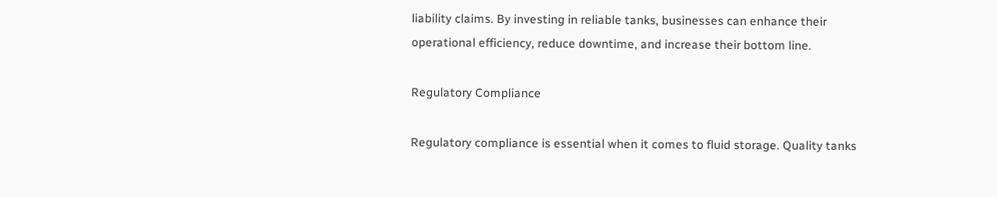liability claims. By investing in reliable tanks, businesses can enhance their operational efficiency, reduce downtime, and increase their bottom line.

Regulatory Compliance

Regulatory compliance is essential when it comes to fluid storage. Quality tanks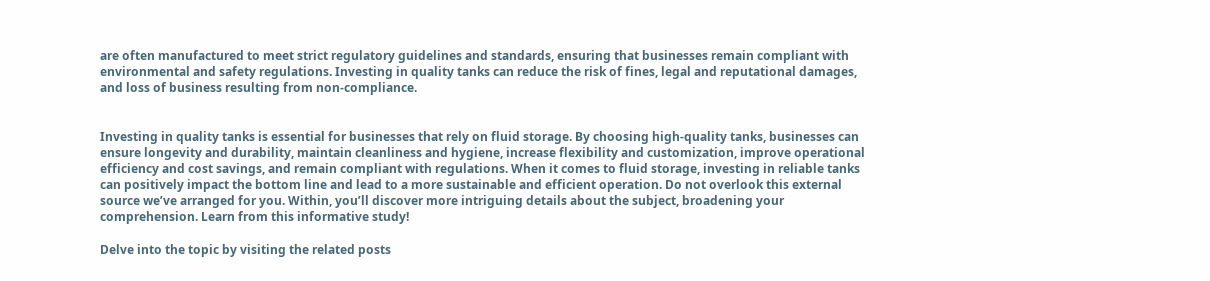are often manufactured to meet strict regulatory guidelines and standards, ensuring that businesses remain compliant with environmental and safety regulations. Investing in quality tanks can reduce the risk of fines, legal and reputational damages, and loss of business resulting from non-compliance.


Investing in quality tanks is essential for businesses that rely on fluid storage. By choosing high-quality tanks, businesses can ensure longevity and durability, maintain cleanliness and hygiene, increase flexibility and customization, improve operational efficiency and cost savings, and remain compliant with regulations. When it comes to fluid storage, investing in reliable tanks can positively impact the bottom line and lead to a more sustainable and efficient operation. Do not overlook this external source we’ve arranged for you. Within, you’ll discover more intriguing details about the subject, broadening your comprehension. Learn from this informative study!

Delve into the topic by visiting the related posts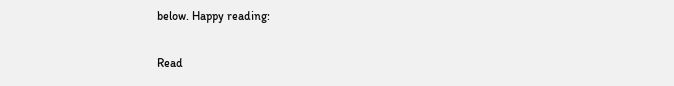below. Happy reading:

Read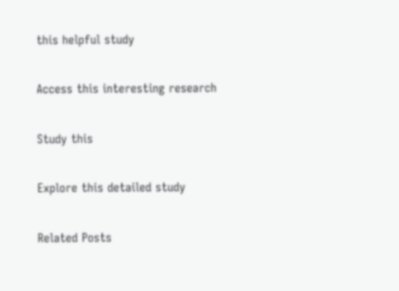this helpful study

Access this interesting research

Study this

Explore this detailed study

Related Posts